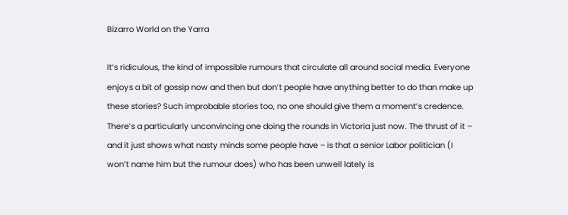Bizarro World on the Yarra

It’s ridiculous, the kind of impossible rumours that circulate all around social media. Everyone enjoys a bit of gossip now and then but don’t people have anything better to do than make up these stories? Such improbable stories too, no one should give them a moment’s credence. There’s a particularly unconvincing one doing the rounds in Victoria just now. The thrust of it – and it just shows what nasty minds some people have – is that a senior Labor politician (I won’t name him but the rumour does) who has been unwell lately is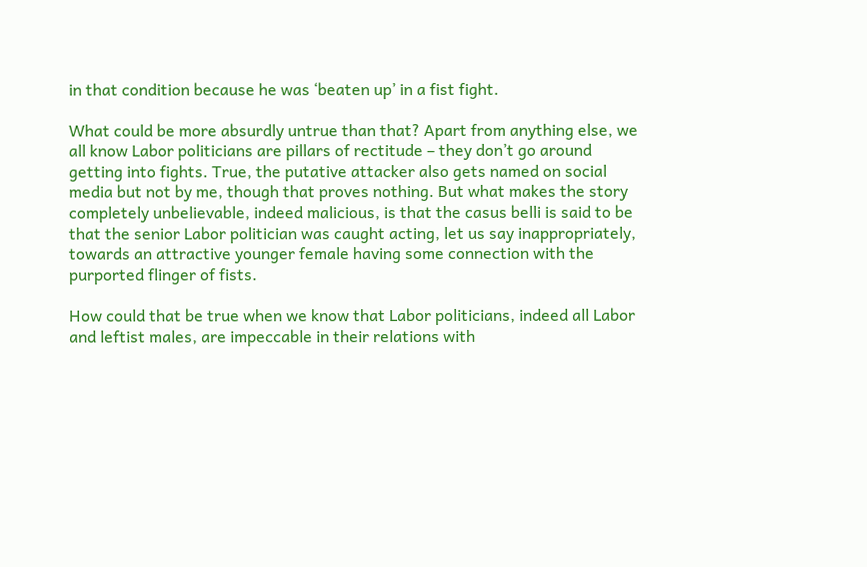in that condition because he was ‘beaten up’ in a fist fight.

What could be more absurdly untrue than that? Apart from anything else, we all know Labor politicians are pillars of rectitude – they don’t go around getting into fights. True, the putative attacker also gets named on social media but not by me, though that proves nothing. But what makes the story completely unbelievable, indeed malicious, is that the casus belli is said to be that the senior Labor politician was caught acting, let us say inappropriately, towards an attractive younger female having some connection with the purported flinger of fists.

How could that be true when we know that Labor politicians, indeed all Labor and leftist males, are impeccable in their relations with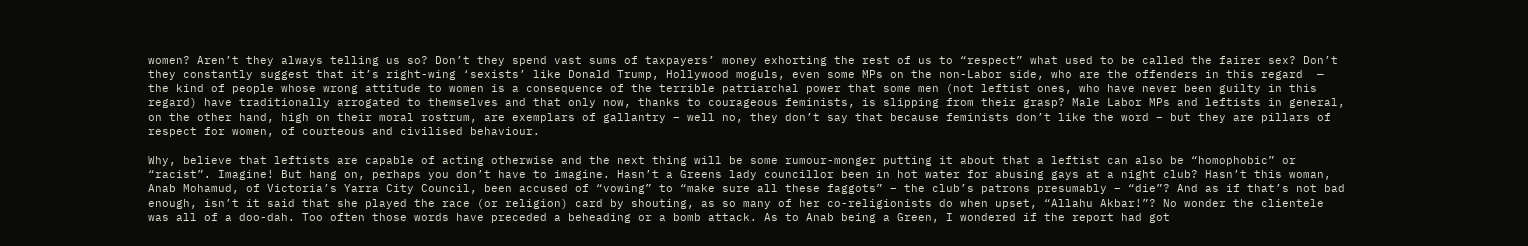women? Aren’t they always telling us so? Don’t they spend vast sums of taxpayers’ money exhorting the rest of us to “respect” what used to be called the fairer sex? Don’t they constantly suggest that it’s right-wing ‘sexists’ like Donald Trump, Hollywood moguls, even some MPs on the non-Labor side, who are the offenders in this regard  — the kind of people whose wrong attitude to women is a consequence of the terrible patriarchal power that some men (not leftist ones, who have never been guilty in this regard) have traditionally arrogated to themselves and that only now, thanks to courageous feminists, is slipping from their grasp? Male Labor MPs and leftists in general, on the other hand, high on their moral rostrum, are exemplars of gallantry – well no, they don’t say that because feminists don’t like the word – but they are pillars of respect for women, of courteous and civilised behaviour.

Why, believe that leftists are capable of acting otherwise and the next thing will be some rumour-monger putting it about that a leftist can also be “homophobic” or “racist”. Imagine! But hang on, perhaps you don’t have to imagine. Hasn’t a Greens lady councillor been in hot water for abusing gays at a night club? Hasn’t this woman, Anab Mohamud, of Victoria’s Yarra City Council, been accused of “vowing” to “make sure all these faggots” – the club’s patrons presumably – “die”? And as if that’s not bad enough, isn’t it said that she played the race (or religion) card by shouting, as so many of her co-religionists do when upset, “Allahu Akbar!”? No wonder the clientele was all of a doo-dah. Too often those words have preceded a beheading or a bomb attack. As to Anab being a Green, I wondered if the report had got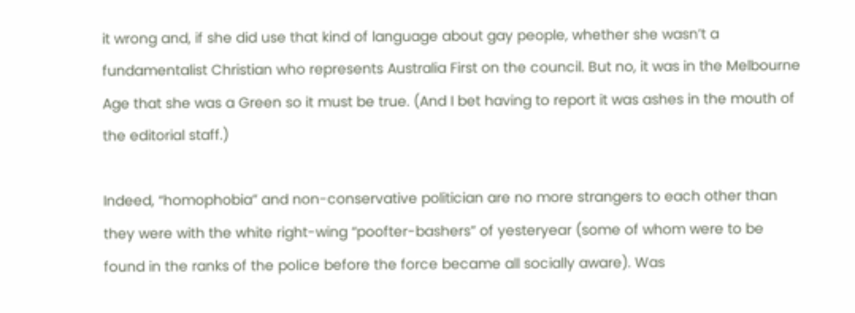it wrong and, if she did use that kind of language about gay people, whether she wasn’t a fundamentalist Christian who represents Australia First on the council. But no, it was in the Melbourne Age that she was a Green so it must be true. (And I bet having to report it was ashes in the mouth of the editorial staff.)

Indeed, “homophobia” and non-conservative politician are no more strangers to each other than they were with the white right-wing “poofter-bashers” of yesteryear (some of whom were to be found in the ranks of the police before the force became all socially aware). Was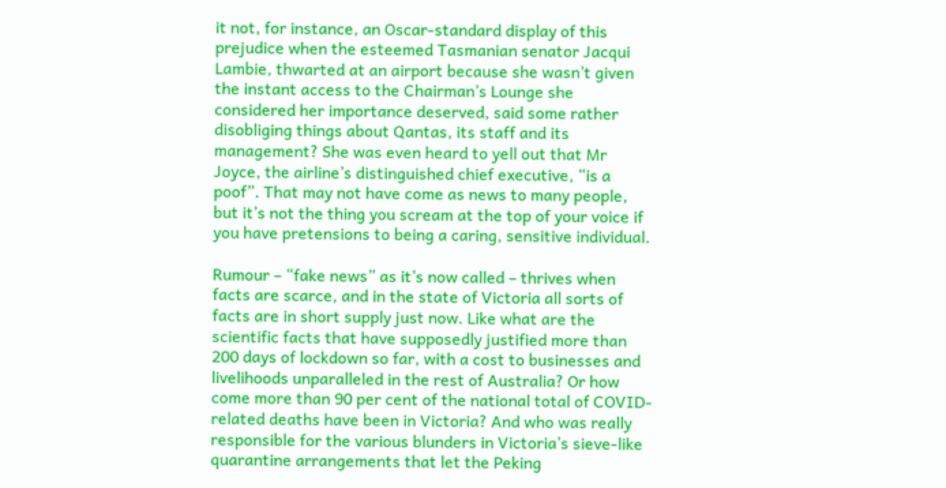it not, for instance, an Oscar-standard display of this prejudice when the esteemed Tasmanian senator Jacqui Lambie, thwarted at an airport because she wasn’t given the instant access to the Chairman’s Lounge she considered her importance deserved, said some rather disobliging things about Qantas, its staff and its management? She was even heard to yell out that Mr Joyce, the airline’s distinguished chief executive, “is a poof”. That may not have come as news to many people, but it’s not the thing you scream at the top of your voice if you have pretensions to being a caring, sensitive individual.

Rumour – “fake news” as it’s now called – thrives when facts are scarce, and in the state of Victoria all sorts of facts are in short supply just now. Like what are the scientific facts that have supposedly justified more than 200 days of lockdown so far, with a cost to businesses and livelihoods unparalleled in the rest of Australia? Or how come more than 90 per cent of the national total of COVID-related deaths have been in Victoria? And who was really responsible for the various blunders in Victoria’s sieve-like quarantine arrangements that let the Peking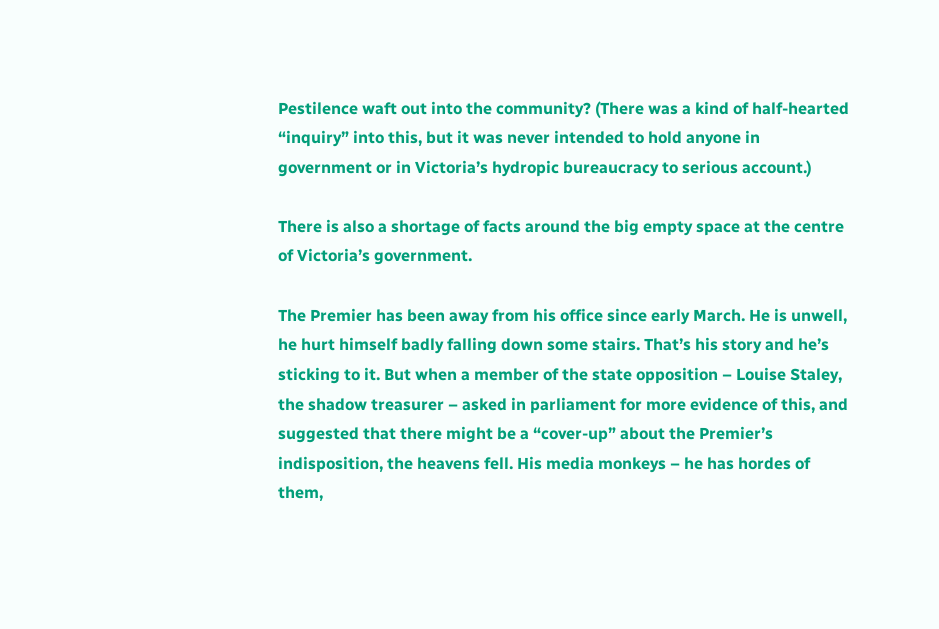Pestilence waft out into the community? (There was a kind of half-hearted “inquiry” into this, but it was never intended to hold anyone in government or in Victoria’s hydropic bureaucracy to serious account.)

There is also a shortage of facts around the big empty space at the centre of Victoria’s government.

The Premier has been away from his office since early March. He is unwell, he hurt himself badly falling down some stairs. That’s his story and he’s sticking to it. But when a member of the state opposition – Louise Staley, the shadow treasurer – asked in parliament for more evidence of this, and suggested that there might be a “cover-up” about the Premier’s indisposition, the heavens fell. His media monkeys – he has hordes of them,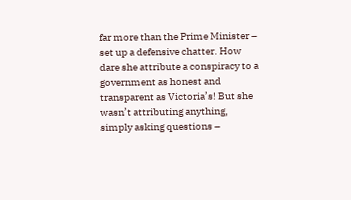far more than the Prime Minister – set up a defensive chatter. How dare she attribute a conspiracy to a government as honest and transparent as Victoria’s! But she wasn’t attributing anything, simply asking questions –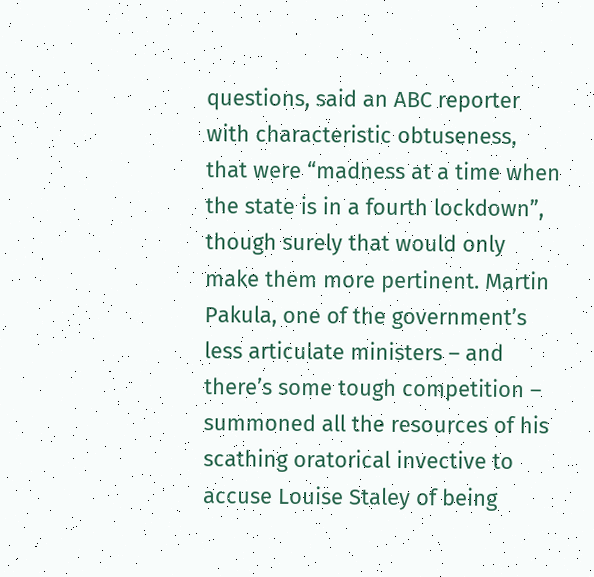questions, said an ABC reporter with characteristic obtuseness, that were “madness at a time when the state is in a fourth lockdown”, though surely that would only make them more pertinent. Martin Pakula, one of the government’s less articulate ministers – and there’s some tough competition – summoned all the resources of his scathing oratorical invective to accuse Louise Staley of being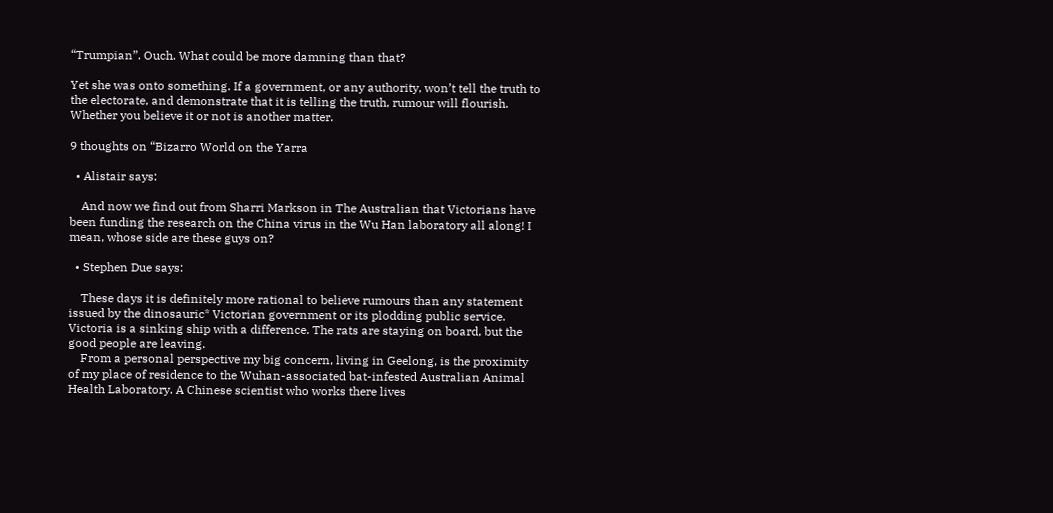“Trumpian”. Ouch. What could be more damning than that?

Yet she was onto something. If a government, or any authority, won’t tell the truth to the electorate, and demonstrate that it is telling the truth, rumour will flourish. Whether you believe it or not is another matter.

9 thoughts on “Bizarro World on the Yarra

  • Alistair says:

    And now we find out from Sharri Markson in The Australian that Victorians have been funding the research on the China virus in the Wu Han laboratory all along! I mean, whose side are these guys on?

  • Stephen Due says:

    These days it is definitely more rational to believe rumours than any statement issued by the dinosauric* Victorian government or its plodding public service. Victoria is a sinking ship with a difference. The rats are staying on board, but the good people are leaving.
    From a personal perspective my big concern, living in Geelong, is the proximity of my place of residence to the Wuhan-associated bat-infested Australian Animal Health Laboratory. A Chinese scientist who works there lives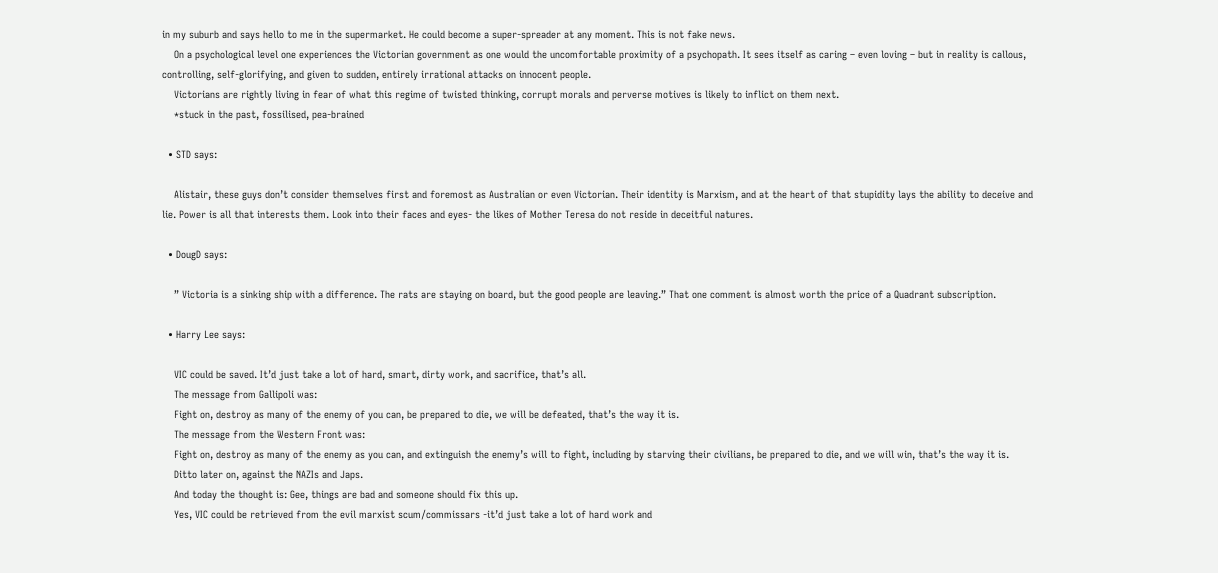in my suburb and says hello to me in the supermarket. He could become a super-spreader at any moment. This is not fake news.
    On a psychological level one experiences the Victorian government as one would the uncomfortable proximity of a psychopath. It sees itself as caring – even loving – but in reality is callous, controlling, self-glorifying, and given to sudden, entirely irrational attacks on innocent people.
    Victorians are rightly living in fear of what this regime of twisted thinking, corrupt morals and perverse motives is likely to inflict on them next.
    *stuck in the past, fossilised, pea-brained

  • STD says:

    Alistair, these guys don’t consider themselves first and foremost as Australian or even Victorian. Their identity is Marxism, and at the heart of that stupidity lays the ability to deceive and lie. Power is all that interests them. Look into their faces and eyes- the likes of Mother Teresa do not reside in deceitful natures.

  • DougD says:

    ” Victoria is a sinking ship with a difference. The rats are staying on board, but the good people are leaving.” That one comment is almost worth the price of a Quadrant subscription.

  • Harry Lee says:

    VIC could be saved. It’d just take a lot of hard, smart, dirty work, and sacrifice, that’s all.
    The message from Gallipoli was:
    Fight on, destroy as many of the enemy of you can, be prepared to die, we will be defeated, that’s the way it is.
    The message from the Western Front was:
    Fight on, destroy as many of the enemy as you can, and extinguish the enemy’s will to fight, including by starving their civilians, be prepared to die, and we will win, that’s the way it is.
    Ditto later on, against the NAZIs and Japs.
    And today the thought is: Gee, things are bad and someone should fix this up.
    Yes, VIC could be retrieved from the evil marxist scum/commissars -it’d just take a lot of hard work and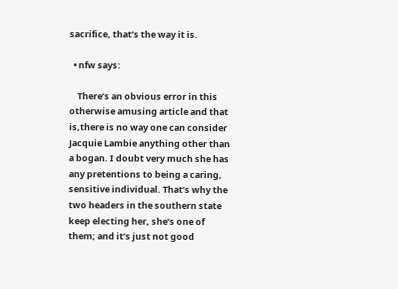sacrifice, that’s the way it is.

  • nfw says:

    There’s an obvious error in this otherwise amusing article and that is,there is no way one can consider Jacquie Lambie anything other than a bogan. I doubt very much she has any pretentions to being a caring, sensitive individual. That’s why the two headers in the southern state keep electing her, she’s one of them; and it’s just not good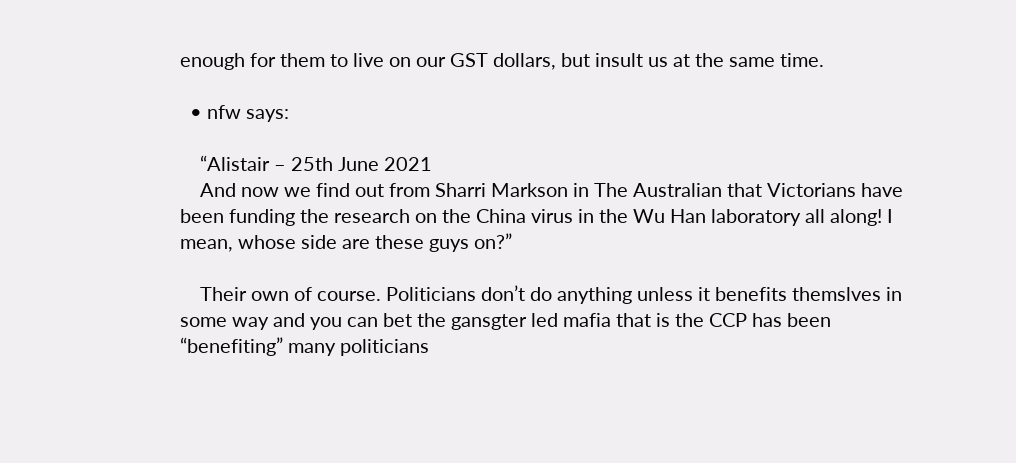enough for them to live on our GST dollars, but insult us at the same time.

  • nfw says:

    “Alistair – 25th June 2021
    And now we find out from Sharri Markson in The Australian that Victorians have been funding the research on the China virus in the Wu Han laboratory all along! I mean, whose side are these guys on?”

    Their own of course. Politicians don’t do anything unless it benefits themslves in some way and you can bet the gansgter led mafia that is the CCP has been “benefiting” many politicians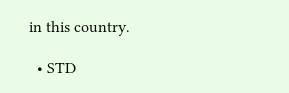in this country.

  • STD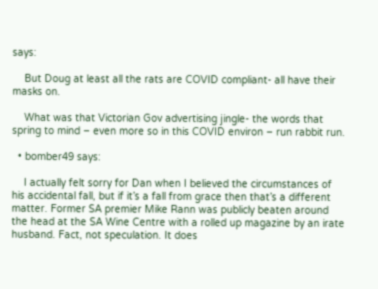says:

    But Doug at least all the rats are COVID compliant- all have their masks on.

    What was that Victorian Gov advertising jingle- the words that spring to mind – even more so in this COVID environ – run rabbit run.

  • bomber49 says:

    I actually felt sorry for Dan when I believed the circumstances of his accidental fall, but if it’s a fall from grace then that’s a different matter. Former SA premier Mike Rann was publicly beaten around the head at the SA Wine Centre with a rolled up magazine by an irate husband. Fact, not speculation. It does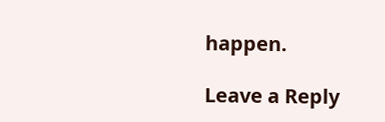happen.

Leave a Reply